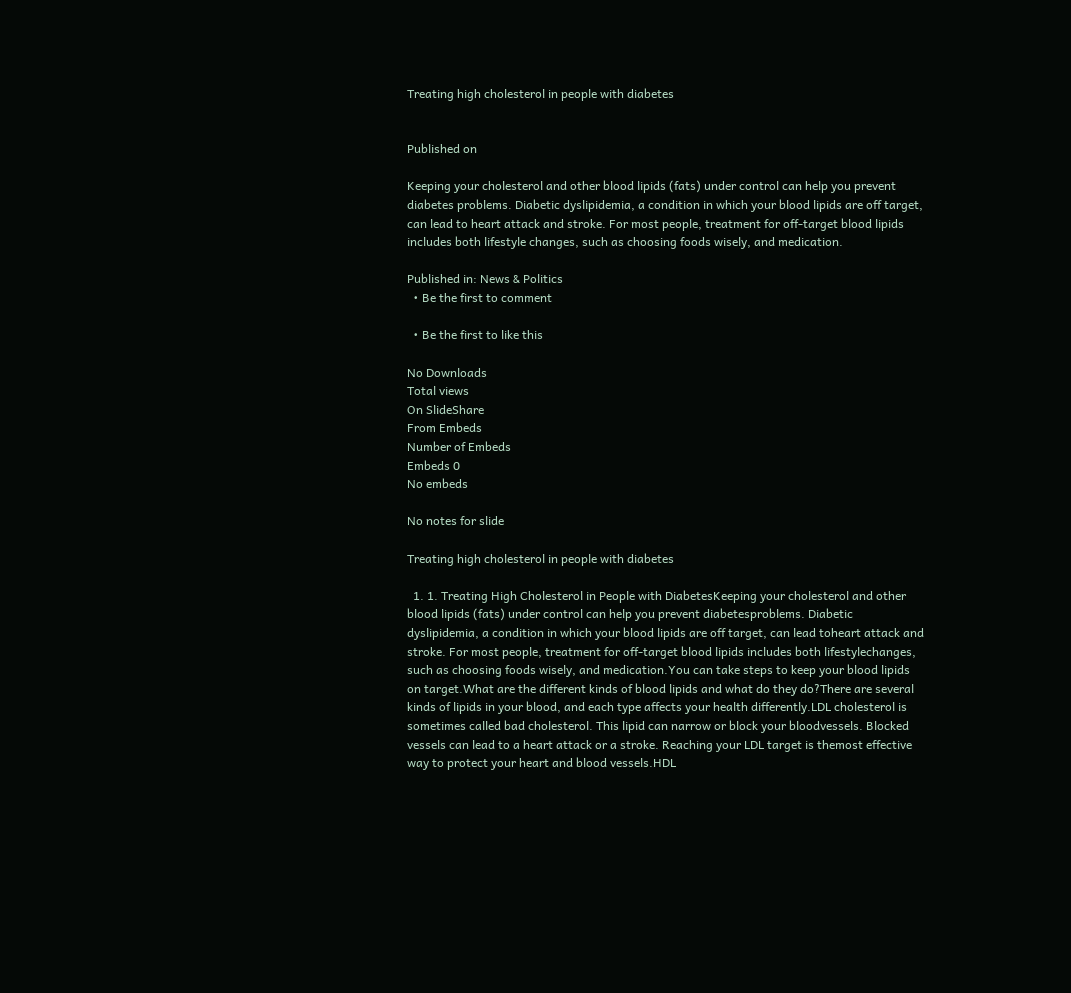Treating high cholesterol in people with diabetes


Published on

Keeping your cholesterol and other blood lipids (fats) under control can help you prevent diabetes problems. Diabetic dyslipidemia, a condition in which your blood lipids are off target, can lead to heart attack and stroke. For most people, treatment for off-target blood lipids includes both lifestyle changes, such as choosing foods wisely, and medication.

Published in: News & Politics
  • Be the first to comment

  • Be the first to like this

No Downloads
Total views
On SlideShare
From Embeds
Number of Embeds
Embeds 0
No embeds

No notes for slide

Treating high cholesterol in people with diabetes

  1. 1. Treating High Cholesterol in People with DiabetesKeeping your cholesterol and other blood lipids (fats) under control can help you prevent diabetesproblems. Diabetic dyslipidemia, a condition in which your blood lipids are off target, can lead toheart attack and stroke. For most people, treatment for off-target blood lipids includes both lifestylechanges, such as choosing foods wisely, and medication.You can take steps to keep your blood lipids on target.What are the different kinds of blood lipids and what do they do?There are several kinds of lipids in your blood, and each type affects your health differently.LDL cholesterol is sometimes called bad cholesterol. This lipid can narrow or block your bloodvessels. Blocked vessels can lead to a heart attack or a stroke. Reaching your LDL target is themost effective way to protect your heart and blood vessels.HDL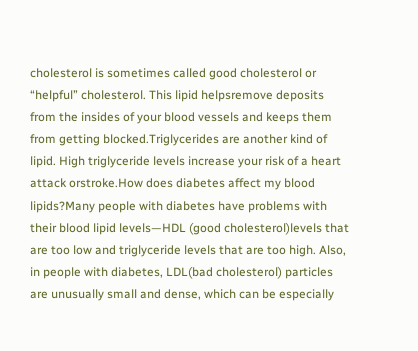cholesterol is sometimes called good cholesterol or “helpful” cholesterol. This lipid helpsremove deposits from the insides of your blood vessels and keeps them from getting blocked.Triglycerides are another kind of lipid. High triglyceride levels increase your risk of a heart attack orstroke.How does diabetes affect my blood lipids?Many people with diabetes have problems with their blood lipid levels—HDL (good cholesterol)levels that are too low and triglyceride levels that are too high. Also, in people with diabetes, LDL(bad cholesterol) particles are unusually small and dense, which can be especially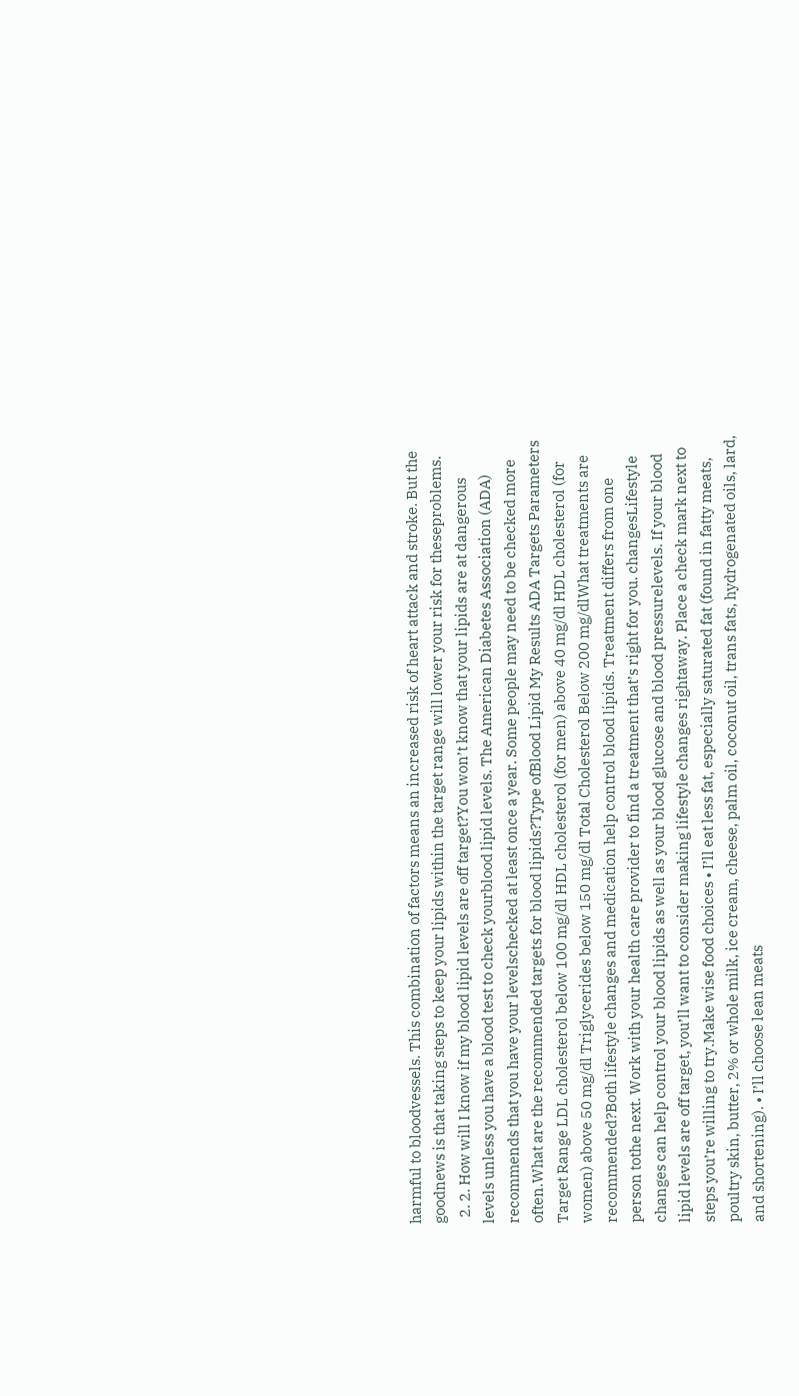harmful to bloodvessels. This combination of factors means an increased risk of heart attack and stroke. But the goodnews is that taking steps to keep your lipids within the target range will lower your risk for theseproblems.
  2. 2. How will I know if my blood lipid levels are off target?You won’t know that your lipids are at dangerous levels unless you have a blood test to check yourblood lipid levels. The American Diabetes Association (ADA) recommends that you have your levelschecked at least once a year. Some people may need to be checked more often.What are the recommended targets for blood lipids?Type ofBlood Lipid My Results ADA Targets Parameters Target Range LDL cholesterol below 100 mg/dl HDL cholesterol (for men) above 40 mg/dl HDL cholesterol (for women) above 50 mg/dl Triglycerides below 150 mg/dl Total Cholesterol Below 200 mg/dlWhat treatments are recommended?Both lifestyle changes and medication help control blood lipids. Treatment differs from one person tothe next. Work with your health care provider to find a treatment that’s right for you. changesLifestyle changes can help control your blood lipids as well as your blood glucose and blood pressurelevels. If your blood lipid levels are off target, you’ll want to consider making lifestyle changes rightaway. Place a check mark next to steps you’re willing to try.Make wise food choices • I’ll eat less fat, especially saturated fat (found in fatty meats, poultry skin, butter, 2% or whole milk, ice cream, cheese, palm oil, coconut oil, trans fats, hydrogenated oils, lard, and shortening). • I’ll choose lean meats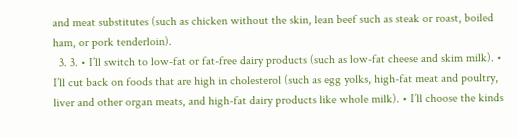and meat substitutes (such as chicken without the skin, lean beef such as steak or roast, boiled ham, or pork tenderloin).
  3. 3. • I’ll switch to low-fat or fat-free dairy products (such as low-fat cheese and skim milk). • I’ll cut back on foods that are high in cholesterol (such as egg yolks, high-fat meat and poultry, liver and other organ meats, and high-fat dairy products like whole milk). • I’ll choose the kinds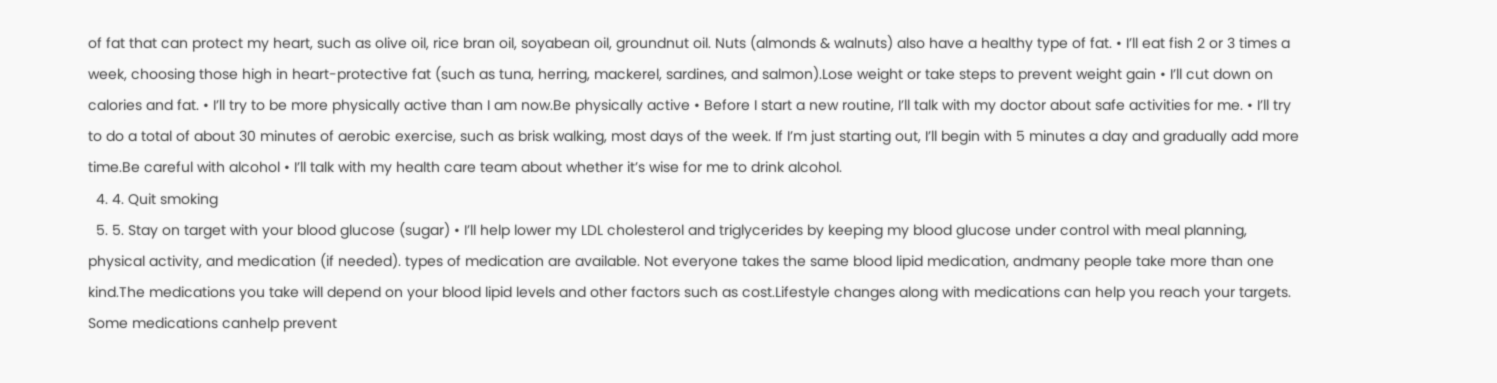of fat that can protect my heart, such as olive oil, rice bran oil, soyabean oil, groundnut oil. Nuts (almonds & walnuts) also have a healthy type of fat. • I’ll eat fish 2 or 3 times a week, choosing those high in heart-protective fat (such as tuna, herring, mackerel, sardines, and salmon).Lose weight or take steps to prevent weight gain • I’ll cut down on calories and fat. • I’ll try to be more physically active than I am now.Be physically active • Before I start a new routine, I’ll talk with my doctor about safe activities for me. • I’ll try to do a total of about 30 minutes of aerobic exercise, such as brisk walking, most days of the week. If I’m just starting out, I’ll begin with 5 minutes a day and gradually add more time.Be careful with alcohol • I’ll talk with my health care team about whether it’s wise for me to drink alcohol.
  4. 4. Quit smoking
  5. 5. Stay on target with your blood glucose (sugar) • I’ll help lower my LDL cholesterol and triglycerides by keeping my blood glucose under control with meal planning, physical activity, and medication (if needed). types of medication are available. Not everyone takes the same blood lipid medication, andmany people take more than one kind.The medications you take will depend on your blood lipid levels and other factors such as cost.Lifestyle changes along with medications can help you reach your targets. Some medications canhelp prevent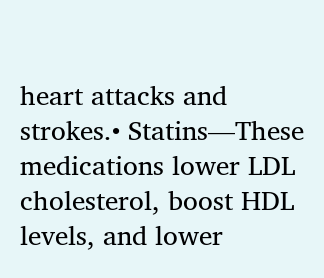heart attacks and strokes.• Statins—These medications lower LDL cholesterol, boost HDL levels, and lower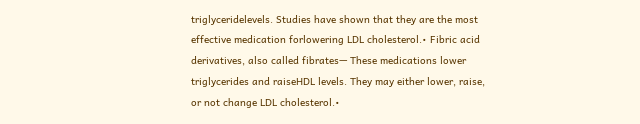triglyceridelevels. Studies have shown that they are the most effective medication forlowering LDL cholesterol.• Fibric acid derivatives, also called fibrates— These medications lower triglycerides and raiseHDL levels. They may either lower, raise, or not change LDL cholesterol.•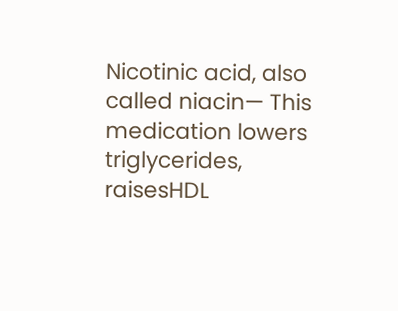Nicotinic acid, also called niacin— This medication lowers triglycerides, raisesHDL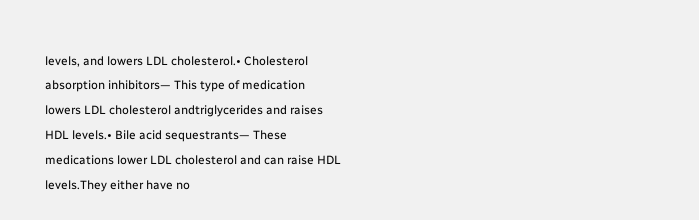levels, and lowers LDL cholesterol.• Cholesterol absorption inhibitors— This type of medication lowers LDL cholesterol andtriglycerides and raises HDL levels.• Bile acid sequestrants— These medications lower LDL cholesterol and can raise HDL levels.They either have no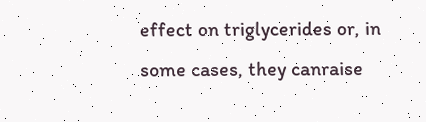effect on triglycerides or, in some cases, they canraise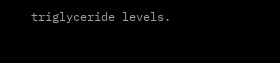triglyceride levels.